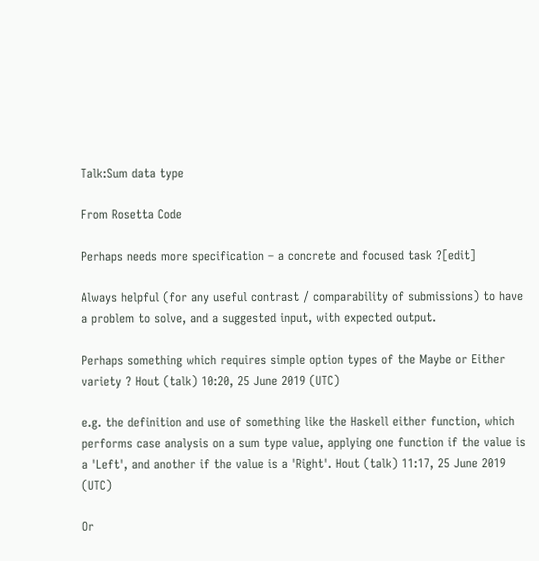Talk:Sum data type

From Rosetta Code

Perhaps needs more specification – a concrete and focused task ?[edit]

Always helpful (for any useful contrast / comparability of submissions) to have a problem to solve, and a suggested input, with expected output.

Perhaps something which requires simple option types of the Maybe or Either variety ? Hout (talk) 10:20, 25 June 2019 (UTC)

e.g. the definition and use of something like the Haskell either function, which performs case analysis on a sum type value, applying one function if the value is a 'Left', and another if the value is a 'Right'. Hout (talk) 11:17, 25 June 2019 (UTC)

Or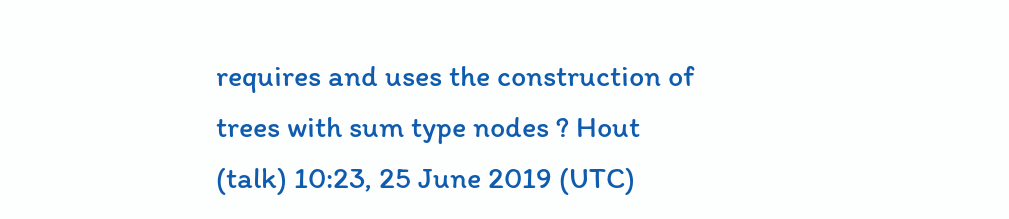requires and uses the construction of trees with sum type nodes ? Hout (talk) 10:23, 25 June 2019 (UTC)